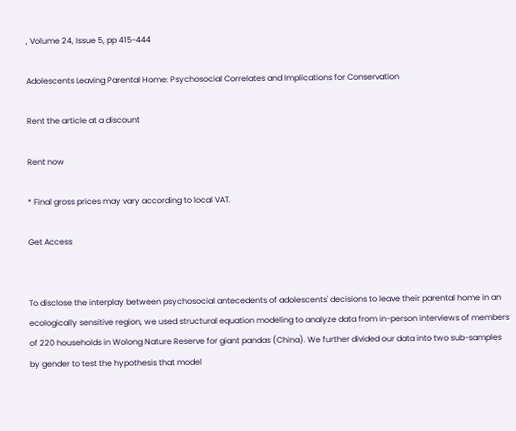, Volume 24, Issue 5, pp 415-444

Adolescents Leaving Parental Home: Psychosocial Correlates and Implications for Conservation

Rent the article at a discount

Rent now

* Final gross prices may vary according to local VAT.

Get Access


To disclose the interplay between psychosocial antecedents of adolescents' decisions to leave their parental home in an ecologically sensitive region, we used structural equation modeling to analyze data from in-person interviews of members of 220 households in Wolong Nature Reserve for giant pandas (China). We further divided our data into two sub-samples by gender to test the hypothesis that model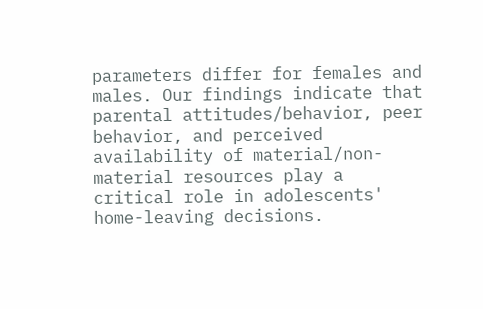parameters differ for females and males. Our findings indicate that parental attitudes/behavior, peer behavior, and perceived availability of material/non-material resources play a critical role in adolescents' home-leaving decisions.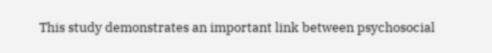This study demonstrates an important link between psychosocial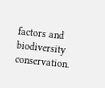factors and biodiversity conservation.